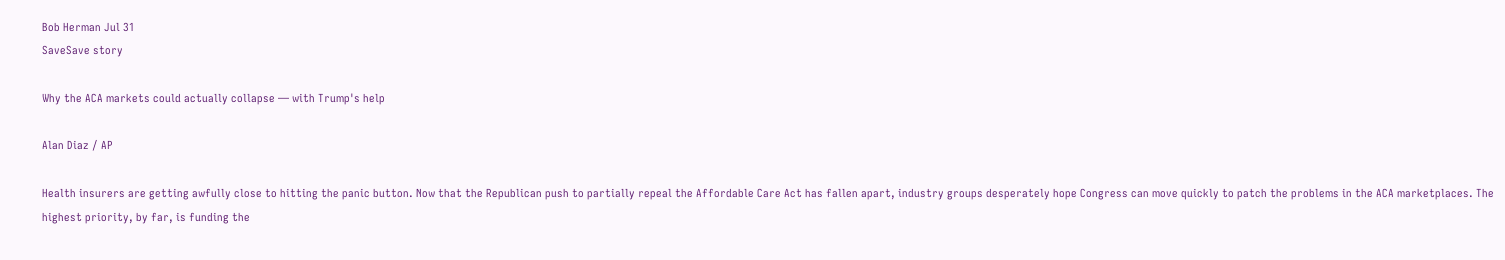Bob Herman Jul 31
SaveSave story

Why the ACA markets could actually collapse — with Trump's help

Alan Diaz / AP

Health insurers are getting awfully close to hitting the panic button. Now that the Republican push to partially repeal the Affordable Care Act has fallen apart, industry groups desperately hope Congress can move quickly to patch the problems in the ACA marketplaces. The highest priority, by far, is funding the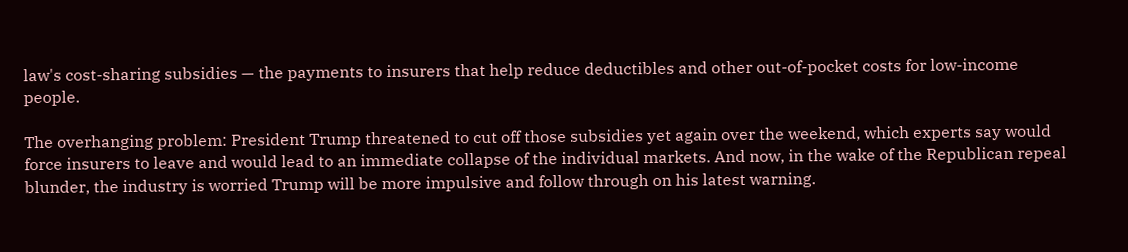law's cost-sharing subsidies — the payments to insurers that help reduce deductibles and other out-of-pocket costs for low-income people.

The overhanging problem: President Trump threatened to cut off those subsidies yet again over the weekend, which experts say would force insurers to leave and would lead to an immediate collapse of the individual markets. And now, in the wake of the Republican repeal blunder, the industry is worried Trump will be more impulsive and follow through on his latest warning.